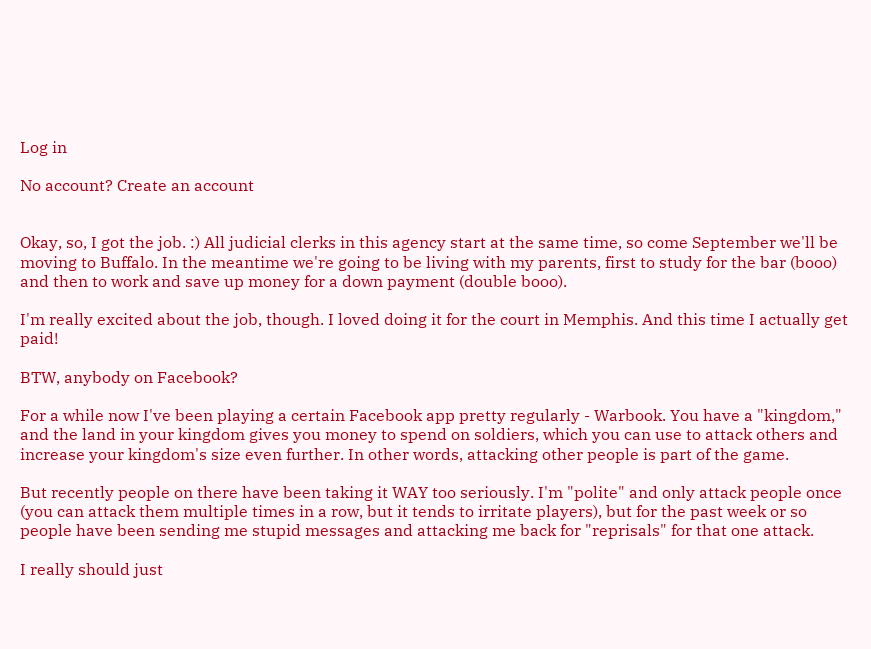Log in

No account? Create an account


Okay, so, I got the job. :) All judicial clerks in this agency start at the same time, so come September we'll be moving to Buffalo. In the meantime we're going to be living with my parents, first to study for the bar (booo) and then to work and save up money for a down payment (double booo).

I'm really excited about the job, though. I loved doing it for the court in Memphis. And this time I actually get paid!

BTW, anybody on Facebook?

For a while now I've been playing a certain Facebook app pretty regularly - Warbook. You have a "kingdom," and the land in your kingdom gives you money to spend on soldiers, which you can use to attack others and increase your kingdom's size even further. In other words, attacking other people is part of the game.

But recently people on there have been taking it WAY too seriously. I'm "polite" and only attack people once (you can attack them multiple times in a row, but it tends to irritate players), but for the past week or so people have been sending me stupid messages and attacking me back for "reprisals" for that one attack.

I really should just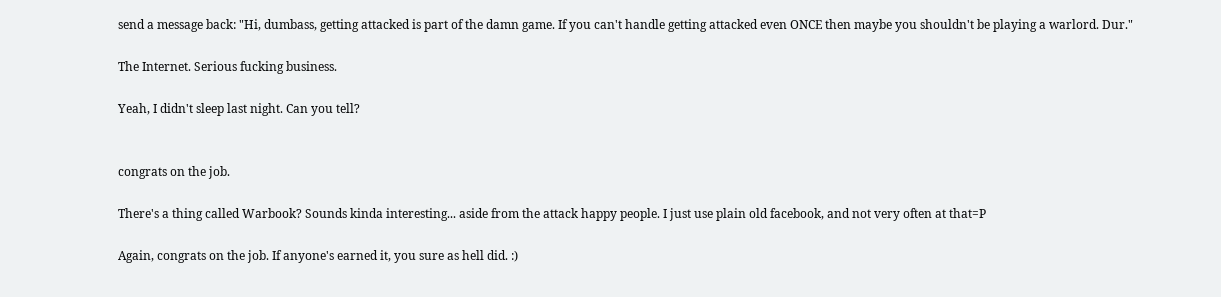send a message back: "Hi, dumbass, getting attacked is part of the damn game. If you can't handle getting attacked even ONCE then maybe you shouldn't be playing a warlord. Dur."

The Internet. Serious fucking business.

Yeah, I didn't sleep last night. Can you tell?


congrats on the job.

There's a thing called Warbook? Sounds kinda interesting... aside from the attack happy people. I just use plain old facebook, and not very often at that=P

Again, congrats on the job. If anyone's earned it, you sure as hell did. :)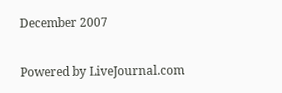December 2007

Powered by LiveJournal.com